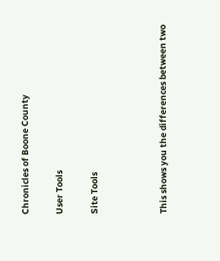Chronicles of Boone County

User Tools

Site Tools



This shows you the differences between two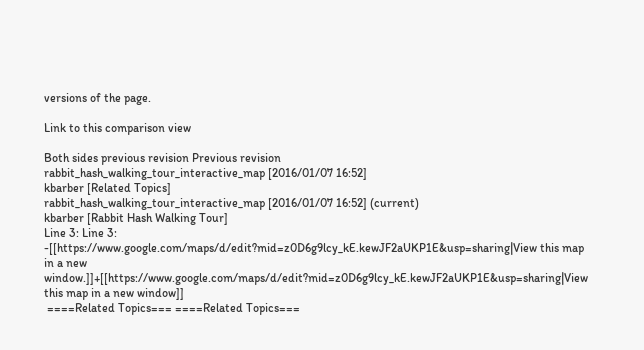versions of the page.

Link to this comparison view

Both sides previous revision Previous revision
rabbit_hash_walking_tour_interactive_map [2016/01/07 16:52]
kbarber [Related Topics]
rabbit_hash_walking_tour_interactive_map [2016/01/07 16:52] (current)
kbarber [Rabbit Hash Walking Tour]
Line 3: Line 3:
-[[https://www.google.com/maps/d/edit?mid=z0D6g9lcy_kE.kewJF2aUKP1E&usp=sharing|View this map in a new window.]]+[[https://www.google.com/maps/d/edit?mid=z0D6g9lcy_kE.kewJF2aUKP1E&usp=sharing|View this map in a new window]]
 ====Related Topics=== ====Related Topics===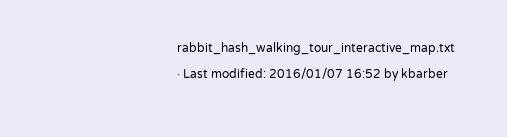rabbit_hash_walking_tour_interactive_map.txt · Last modified: 2016/01/07 16:52 by kbarber